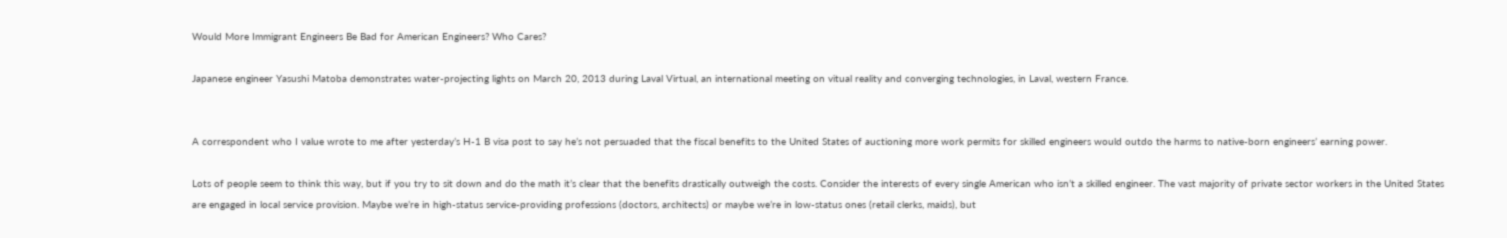Would More Immigrant Engineers Be Bad for American Engineers? Who Cares?

Japanese engineer Yasushi Matoba demonstrates water-projecting lights on March 20, 2013 during Laval Virtual, an international meeting on vitual reality and converging technologies, in Laval, western France.


A correspondent who I value wrote to me after yesterday’s H-1 B visa post to say he’s not persuaded that the fiscal benefits to the United States of auctioning more work permits for skilled engineers would outdo the harms to native-born engineers’ earning power.

Lots of people seem to think this way, but if you try to sit down and do the math it’s clear that the benefits drastically outweigh the costs. Consider the interests of every single American who isn’t a skilled engineer. The vast majority of private sector workers in the United States are engaged in local service provision. Maybe we’re in high-status service-providing professions (doctors, architects) or maybe we’re in low-status ones (retail clerks, maids), but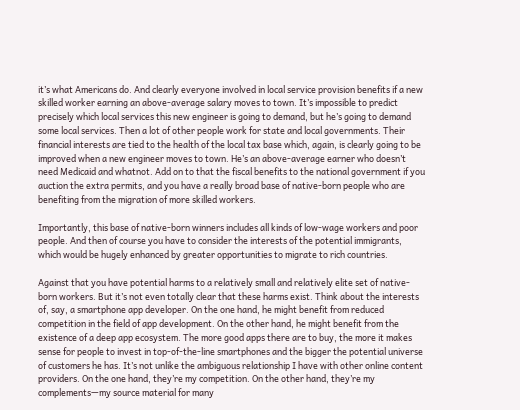it’s what Americans do. And clearly everyone involved in local service provision benefits if a new skilled worker earning an above-average salary moves to town. It’s impossible to predict precisely which local services this new engineer is going to demand, but he’s going to demand some local services. Then a lot of other people work for state and local governments. Their financial interests are tied to the health of the local tax base which, again, is clearly going to be improved when a new engineer moves to town. He’s an above-average earner who doesn’t need Medicaid and whatnot. Add on to that the fiscal benefits to the national government if you auction the extra permits, and you have a really broad base of native-born people who are benefiting from the migration of more skilled workers.

Importantly, this base of native-born winners includes all kinds of low-wage workers and poor people. And then of course you have to consider the interests of the potential immigrants, which would be hugely enhanced by greater opportunities to migrate to rich countries.

Against that you have potential harms to a relatively small and relatively elite set of native-born workers. But it’s not even totally clear that these harms exist. Think about the interests of, say, a smartphone app developer. On the one hand, he might benefit from reduced competition in the field of app development. On the other hand, he might benefit from the existence of a deep app ecosystem. The more good apps there are to buy, the more it makes sense for people to invest in top-of-the-line smartphones and the bigger the potential universe of customers he has. It’s not unlike the ambiguous relationship I have with other online content providers. On the one hand, they’re my competition. On the other hand, they’re my complements—my source material for many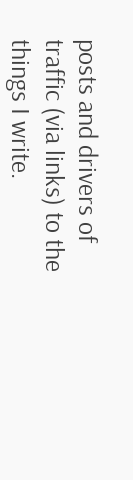posts and drivers of traffic (via links) to the things I write.